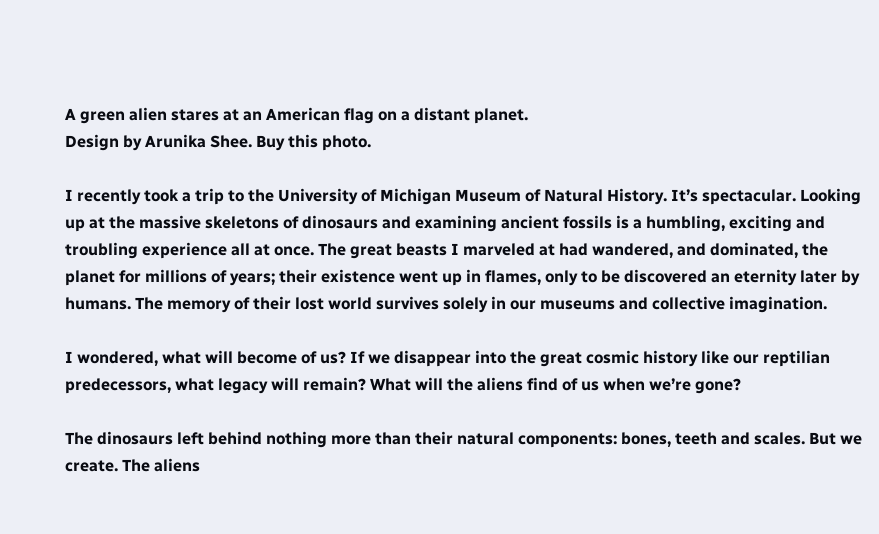A green alien stares at an American flag on a distant planet.
Design by Arunika Shee. Buy this photo.

I recently took a trip to the University of Michigan Museum of Natural History. It’s spectacular. Looking up at the massive skeletons of dinosaurs and examining ancient fossils is a humbling, exciting and troubling experience all at once. The great beasts I marveled at had wandered, and dominated, the planet for millions of years; their existence went up in flames, only to be discovered an eternity later by humans. The memory of their lost world survives solely in our museums and collective imagination.

I wondered, what will become of us? If we disappear into the great cosmic history like our reptilian predecessors, what legacy will remain? What will the aliens find of us when we’re gone?

The dinosaurs left behind nothing more than their natural components: bones, teeth and scales. But we create. The aliens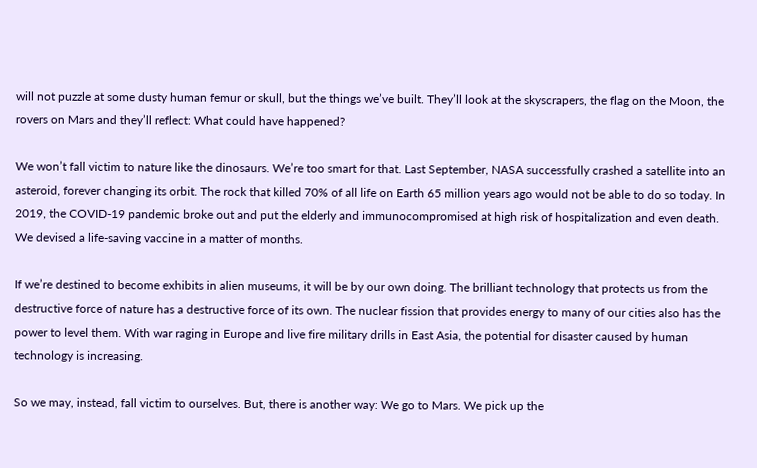will not puzzle at some dusty human femur or skull, but the things we’ve built. They’ll look at the skyscrapers, the flag on the Moon, the rovers on Mars and they’ll reflect: What could have happened?

We won’t fall victim to nature like the dinosaurs. We’re too smart for that. Last September, NASA successfully crashed a satellite into an asteroid, forever changing its orbit. The rock that killed 70% of all life on Earth 65 million years ago would not be able to do so today. In 2019, the COVID-19 pandemic broke out and put the elderly and immunocompromised at high risk of hospitalization and even death. We devised a life-saving vaccine in a matter of months.

If we’re destined to become exhibits in alien museums, it will be by our own doing. The brilliant technology that protects us from the destructive force of nature has a destructive force of its own. The nuclear fission that provides energy to many of our cities also has the power to level them. With war raging in Europe and live fire military drills in East Asia, the potential for disaster caused by human technology is increasing.

So we may, instead, fall victim to ourselves. But, there is another way: We go to Mars. We pick up the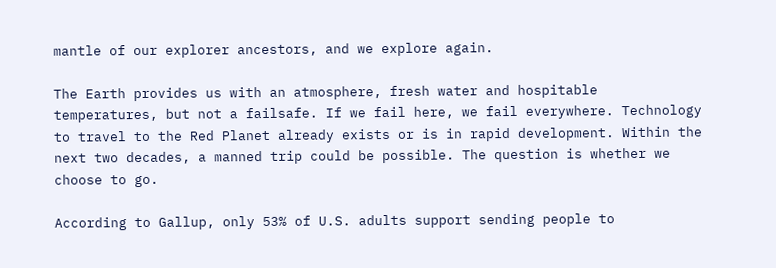mantle of our explorer ancestors, and we explore again.

The Earth provides us with an atmosphere, fresh water and hospitable temperatures, but not a failsafe. If we fail here, we fail everywhere. Technology to travel to the Red Planet already exists or is in rapid development. Within the next two decades, a manned trip could be possible. The question is whether we choose to go.

According to Gallup, only 53% of U.S. adults support sending people to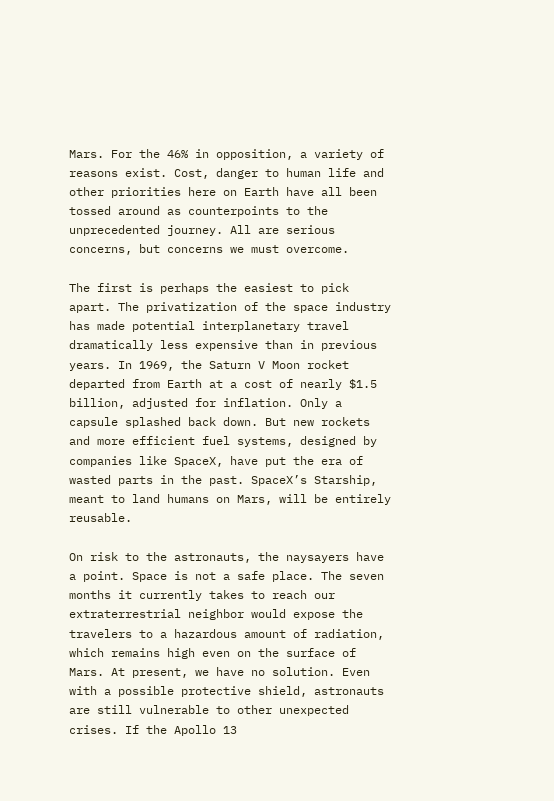Mars. For the 46% in opposition, a variety of reasons exist. Cost, danger to human life and other priorities here on Earth have all been tossed around as counterpoints to the unprecedented journey. All are serious concerns, but concerns we must overcome.

The first is perhaps the easiest to pick apart. The privatization of the space industry has made potential interplanetary travel dramatically less expensive than in previous years. In 1969, the Saturn V Moon rocket departed from Earth at a cost of nearly $1.5 billion, adjusted for inflation. Only a capsule splashed back down. But new rockets and more efficient fuel systems, designed by companies like SpaceX, have put the era of wasted parts in the past. SpaceX’s Starship, meant to land humans on Mars, will be entirely reusable.

On risk to the astronauts, the naysayers have a point. Space is not a safe place. The seven months it currently takes to reach our extraterrestrial neighbor would expose the travelers to a hazardous amount of radiation, which remains high even on the surface of Mars. At present, we have no solution. Even with a possible protective shield, astronauts are still vulnerable to other unexpected crises. If the Apollo 13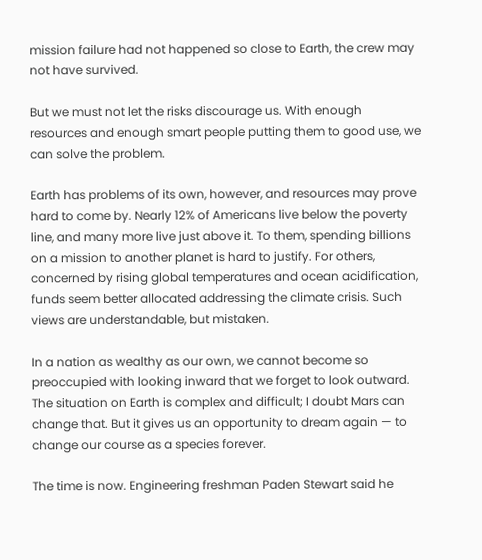mission failure had not happened so close to Earth, the crew may not have survived.

But we must not let the risks discourage us. With enough resources and enough smart people putting them to good use, we can solve the problem.

Earth has problems of its own, however, and resources may prove hard to come by. Nearly 12% of Americans live below the poverty line, and many more live just above it. To them, spending billions on a mission to another planet is hard to justify. For others, concerned by rising global temperatures and ocean acidification, funds seem better allocated addressing the climate crisis. Such views are understandable, but mistaken.

In a nation as wealthy as our own, we cannot become so preoccupied with looking inward that we forget to look outward. The situation on Earth is complex and difficult; I doubt Mars can change that. But it gives us an opportunity to dream again — to change our course as a species forever.

The time is now. Engineering freshman Paden Stewart said he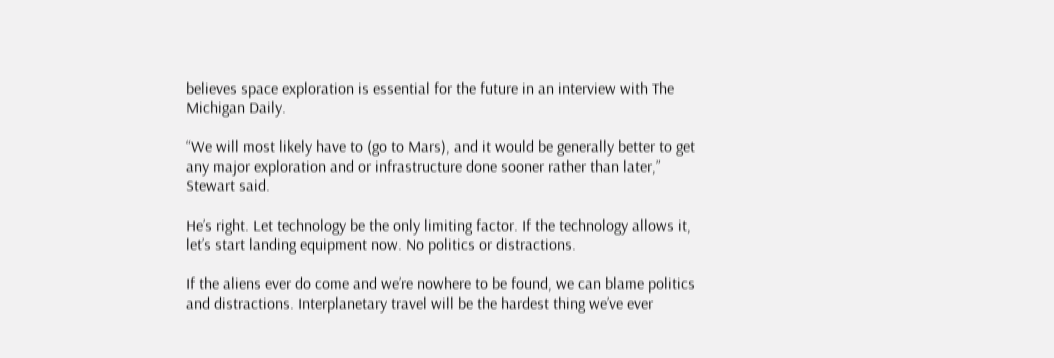believes space exploration is essential for the future in an interview with The Michigan Daily.

“We will most likely have to (go to Mars), and it would be generally better to get any major exploration and or infrastructure done sooner rather than later,” Stewart said.

He’s right. Let technology be the only limiting factor. If the technology allows it, let’s start landing equipment now. No politics or distractions.

If the aliens ever do come and we’re nowhere to be found, we can blame politics and distractions. Interplanetary travel will be the hardest thing we’ve ever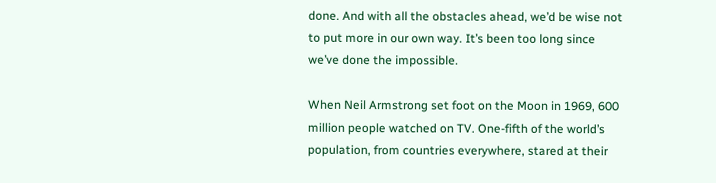done. And with all the obstacles ahead, we’d be wise not to put more in our own way. It’s been too long since we’ve done the impossible.

When Neil Armstrong set foot on the Moon in 1969, 600 million people watched on TV. One-fifth of the world’s population, from countries everywhere, stared at their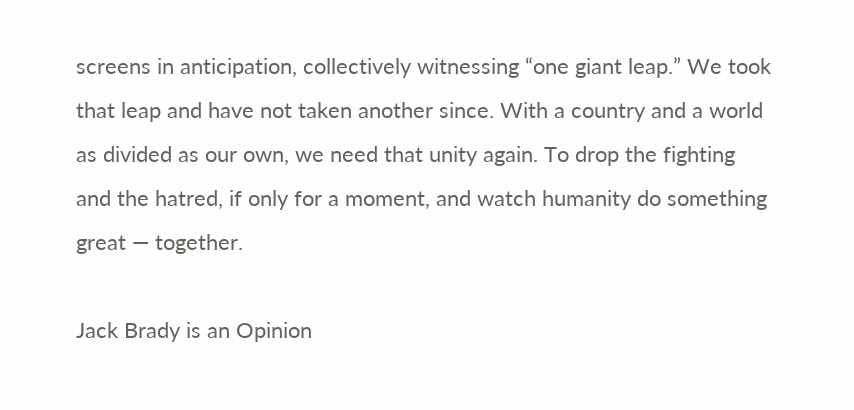screens in anticipation, collectively witnessing “one giant leap.” We took that leap and have not taken another since. With a country and a world as divided as our own, we need that unity again. To drop the fighting and the hatred, if only for a moment, and watch humanity do something great — together.

Jack Brady is an Opinion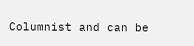Columnist and can be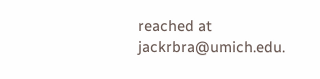reached at jackrbra@umich.edu.